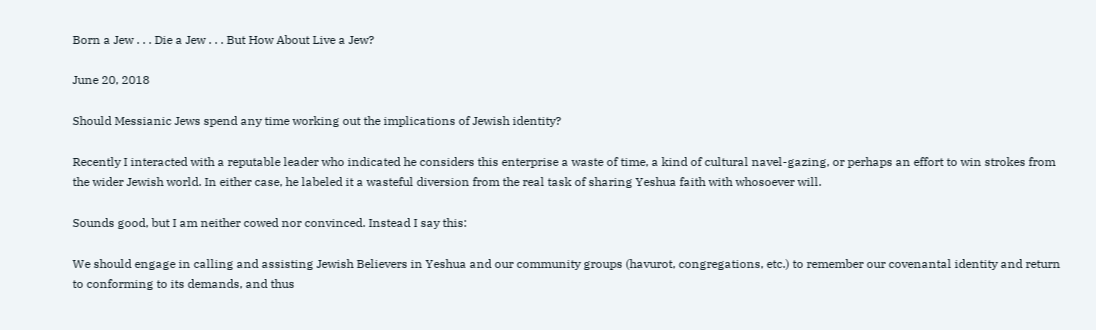Born a Jew . . . Die a Jew . . . But How About Live a Jew?

June 20, 2018

Should Messianic Jews spend any time working out the implications of Jewish identity?

Recently I interacted with a reputable leader who indicated he considers this enterprise a waste of time, a kind of cultural navel-gazing, or perhaps an effort to win strokes from the wider Jewish world. In either case, he labeled it a wasteful diversion from the real task of sharing Yeshua faith with whosoever will.

Sounds good, but I am neither cowed nor convinced. Instead I say this:

We should engage in calling and assisting Jewish Believers in Yeshua and our community groups (havurot, congregations, etc.) to remember our covenantal identity and return to conforming to its demands, and thus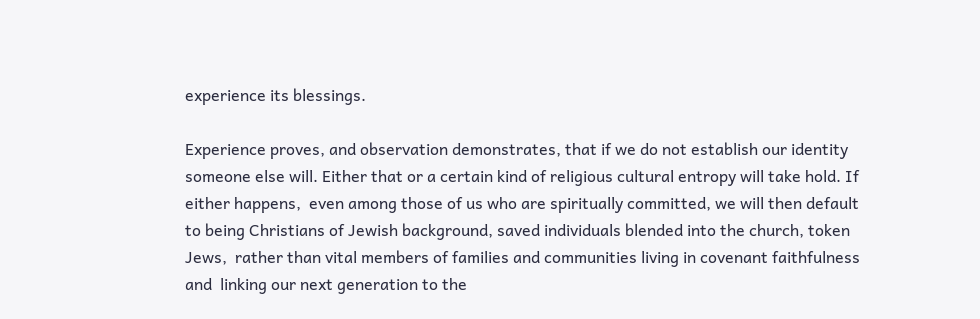experience its blessings.

Experience proves, and observation demonstrates, that if we do not establish our identity someone else will. Either that or a certain kind of religious cultural entropy will take hold. If either happens,  even among those of us who are spiritually committed, we will then default to being Christians of Jewish background, saved individuals blended into the church, token Jews,  rather than vital members of families and communities living in covenant faithfulness and  linking our next generation to the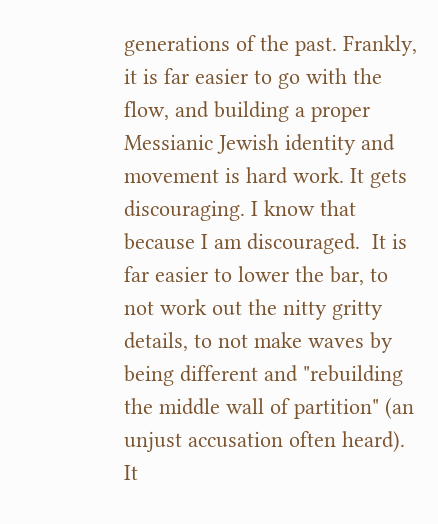generations of the past. Frankly, it is far easier to go with the flow, and building a proper Messianic Jewish identity and movement is hard work. It gets discouraging. I know that because I am discouraged.  It is far easier to lower the bar, to not work out the nitty gritty details, to not make waves by being different and "rebuilding the middle wall of partition" (an unjust accusation often heard). It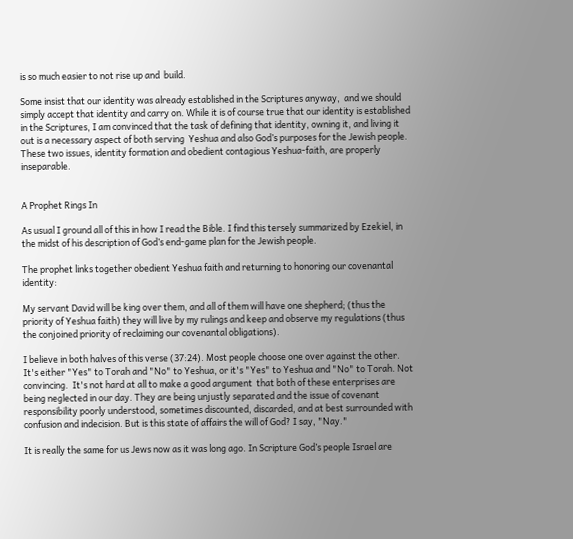is so much easier to not rise up and  build.

Some insist that our identity was already established in the Scriptures anyway,  and we should simply accept that identity and carry on. While it is of course true that our identity is established in the Scriptures, I am convinced that the task of defining that identity, owning it, and living it out is a necessary aspect of both serving  Yeshua and also God’s purposes for the Jewish people. These two issues, identity formation and obedient contagious Yeshua-faith, are properly inseparable.


A Prophet Rings In

As usual I ground all of this in how I read the Bible. I find this tersely summarized by Ezekiel, in the midst of his description of God’s end-game plan for the Jewish people.

The prophet links together obedient Yeshua faith and returning to honoring our covenantal identity:

My servant David will be king over them, and all of them will have one shepherd; (thus the priority of Yeshua faith) they will live by my rulings and keep and observe my regulations (thus the conjoined priority of reclaiming our covenantal obligations).

I believe in both halves of this verse (37:24). Most people choose one over against the other. It's either "Yes" to Torah and "No" to Yeshua, or it's "Yes" to Yeshua and "No" to Torah. Not convincing.  It's not hard at all to make a good argument  that both of these enterprises are being neglected in our day. They are being unjustly separated and the issue of covenant responsibility poorly understood, sometimes discounted, discarded, and at best surrounded with confusion and indecision. But is this state of affairs the will of God? I say, "Nay."

It is really the same for us Jews now as it was long ago. In Scripture God’s people Israel are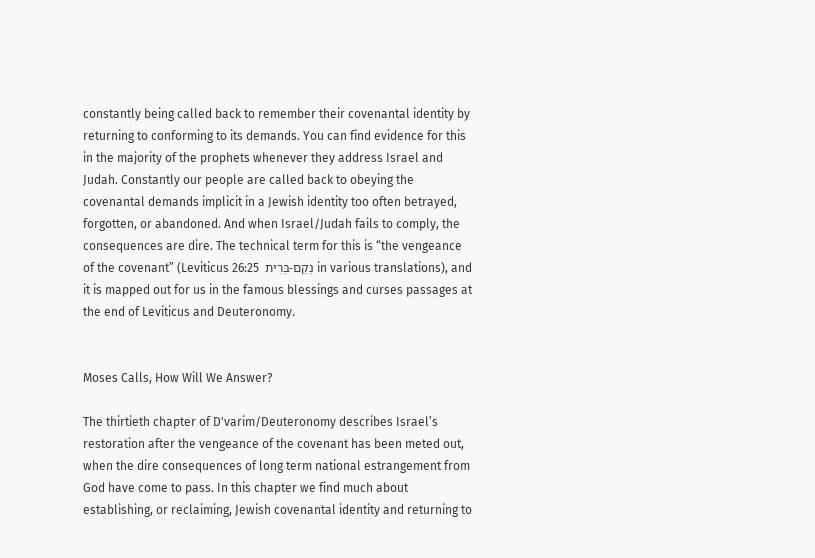constantly being called back to remember their covenantal identity by returning to conforming to its demands. You can find evidence for this in the majority of the prophets whenever they address Israel and Judah. Constantly our people are called back to obeying the covenantal demands implicit in a Jewish identity too often betrayed, forgotten, or abandoned. And when Israel/Judah fails to comply, the consequences are dire. The technical term for this is “the vengeance of the covenant” (Leviticus 26:25  נְקַם-בְּרִית in various translations), and it is mapped out for us in the famous blessings and curses passages at the end of Leviticus and Deuteronomy.


Moses Calls, How Will We Answer?

The thirtieth chapter of D'varim/Deuteronomy describes Israel’s restoration after the vengeance of the covenant has been meted out, when the dire consequences of long term national estrangement from God have come to pass. In this chapter we find much about establishing, or reclaiming, Jewish covenantal identity and returning to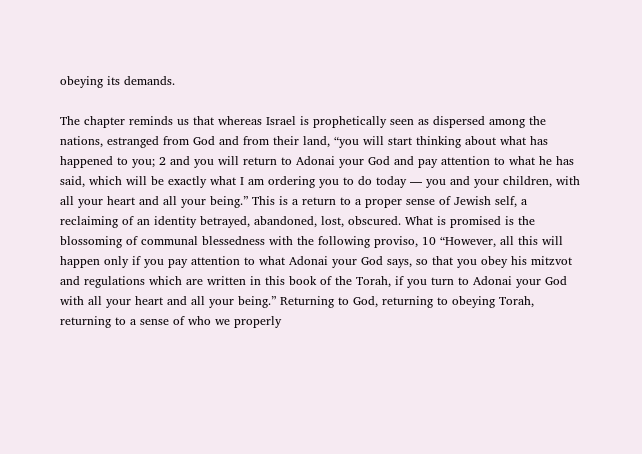obeying its demands.

The chapter reminds us that whereas Israel is prophetically seen as dispersed among the nations, estranged from God and from their land, “you will start thinking about what has happened to you; 2 and you will return to Adonai your God and pay attention to what he has said, which will be exactly what I am ordering you to do today — you and your children, with all your heart and all your being.” This is a return to a proper sense of Jewish self, a reclaiming of an identity betrayed, abandoned, lost, obscured. What is promised is the blossoming of communal blessedness with the following proviso, 10 “However, all this will happen only if you pay attention to what Adonai your God says, so that you obey his mitzvot and regulations which are written in this book of the Torah, if you turn to Adonai your God with all your heart and all your being.” Returning to God, returning to obeying Torah, returning to a sense of who we properly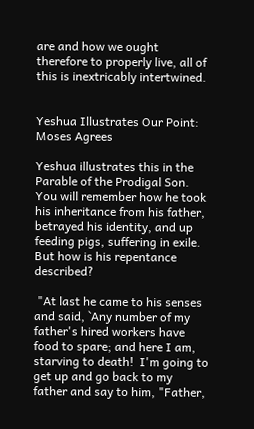are and how we ought therefore to properly live, all of this is inextricably intertwined.


Yeshua Illustrates Our Point: Moses Agrees

Yeshua illustrates this in the Parable of the Prodigal Son. You will remember how he took his inheritance from his father,  betrayed his identity, and up feeding pigs, suffering in exile. But how is his repentance described?

 "At last he came to his senses and said, `Any number of my father's hired workers have food to spare; and here I am, starving to death!  I'm going to get up and go back to my father and say to him, "Father,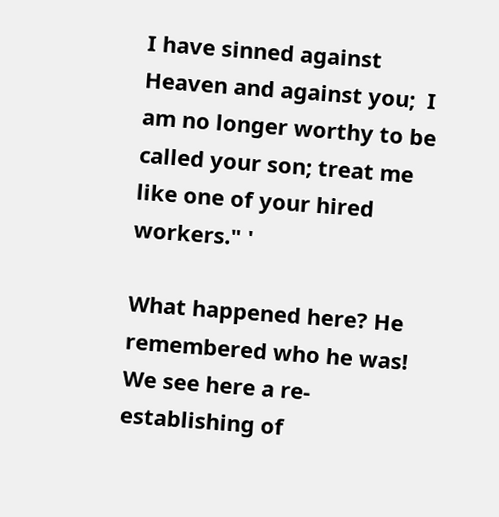I have sinned against Heaven and against you;  I am no longer worthy to be called your son; treat me like one of your hired workers." '

What happened here? He remembered who he was!  We see here a re-establishing of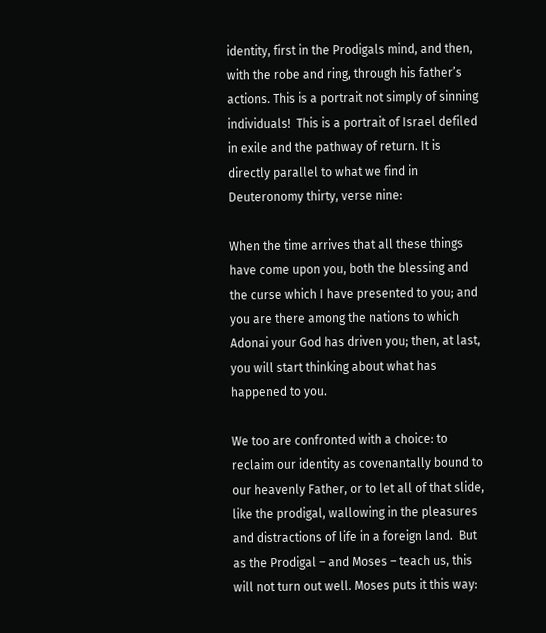identity, first in the Prodigals mind, and then, with the robe and ring, through his father’s actions. This is a portrait not simply of sinning individuals!  This is a portrait of Israel defiled in exile and the pathway of return. It is directly parallel to what we find in Deuteronomy thirty, verse nine:

When the time arrives that all these things have come upon you, both the blessing and the curse which I have presented to you; and you are there among the nations to which Adonai your God has driven you; then, at last, you will start thinking about what has happened to you.

We too are confronted with a choice: to reclaim our identity as covenantally bound to our heavenly Father, or to let all of that slide, like the prodigal, wallowing in the pleasures and distractions of life in a foreign land.  But as the Prodigal – and Moses – teach us, this will not turn out well. Moses puts it this way: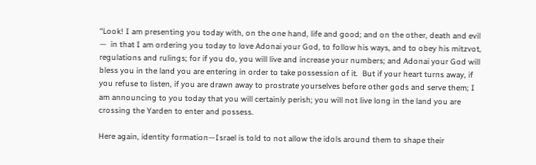“Look! I am presenting you today with, on the one hand, life and good; and on the other, death and evil —  in that I am ordering you today to love Adonai your God, to follow his ways, and to obey his mitzvot, regulations and rulings; for if you do, you will live and increase your numbers; and Adonai your God will bless you in the land you are entering in order to take possession of it.  But if your heart turns away, if you refuse to listen, if you are drawn away to prostrate yourselves before other gods and serve them; I am announcing to you today that you will certainly perish; you will not live long in the land you are crossing the Yarden to enter and possess.

Here again, identity formation—Israel is told to not allow the idols around them to shape their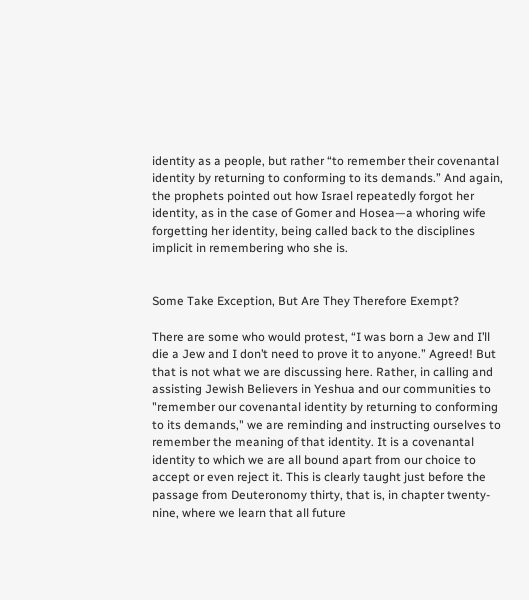identity as a people, but rather “to remember their covenantal identity by returning to conforming to its demands.” And again, the prophets pointed out how Israel repeatedly forgot her identity, as in the case of Gomer and Hosea—a whoring wife forgetting her identity, being called back to the disciplines implicit in remembering who she is.


Some Take Exception, But Are They Therefore Exempt?

There are some who would protest, “I was born a Jew and I’ll die a Jew and I don’t need to prove it to anyone.” Agreed! But that is not what we are discussing here. Rather, in calling and assisting Jewish Believers in Yeshua and our communities to "remember our covenantal identity by returning to conforming to its demands," we are reminding and instructing ourselves to remember the meaning of that identity. It is a covenantal identity to which we are all bound apart from our choice to accept or even reject it. This is clearly taught just before the passage from Deuteronomy thirty, that is, in chapter twenty-nine, where we learn that all future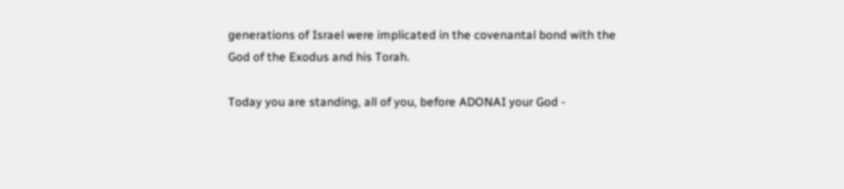generations of Israel were implicated in the covenantal bond with the God of the Exodus and his Torah.

Today you are standing, all of you, before ADONAI your God -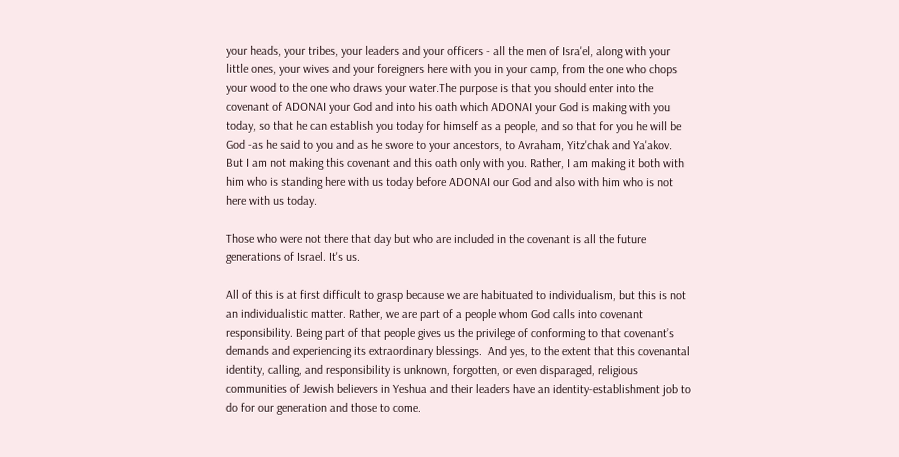your heads, your tribes, your leaders and your officers - all the men of Isra'el, along with your little ones, your wives and your foreigners here with you in your camp, from the one who chops your wood to the one who draws your water.The purpose is that you should enter into the covenant of ADONAI your God and into his oath which ADONAI your God is making with you today, so that he can establish you today for himself as a people, and so that for you he will be God -as he said to you and as he swore to your ancestors, to Avraham, Yitz'chak and Ya'akov.  But I am not making this covenant and this oath only with you. Rather, I am making it both with him who is standing here with us today before ADONAI our God and also with him who is not here with us today.

Those who were not there that day but who are included in the covenant is all the future generations of Israel. It's us.

All of this is at first difficult to grasp because we are habituated to individualism, but this is not an individualistic matter. Rather, we are part of a people whom God calls into covenant responsibility. Being part of that people gives us the privilege of conforming to that covenant’s demands and experiencing its extraordinary blessings.  And yes, to the extent that this covenantal identity, calling, and responsibility is unknown, forgotten, or even disparaged, religious communities of Jewish believers in Yeshua and their leaders have an identity-establishment job to do for our generation and those to come.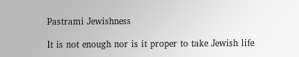Pastrami Jewishness

It is not enough nor is it proper to take Jewish life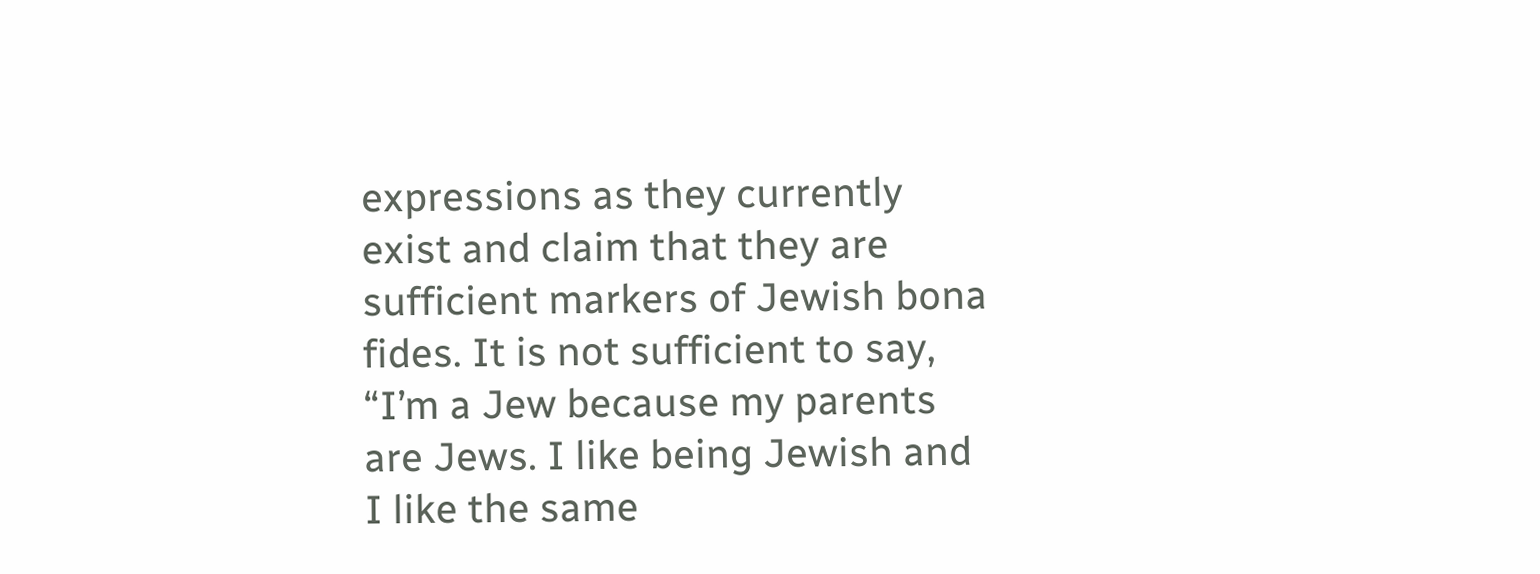expressions as they currently exist and claim that they are sufficient markers of Jewish bona fides. It is not sufficient to say, “I’m a Jew because my parents are Jews. I like being Jewish and I like the same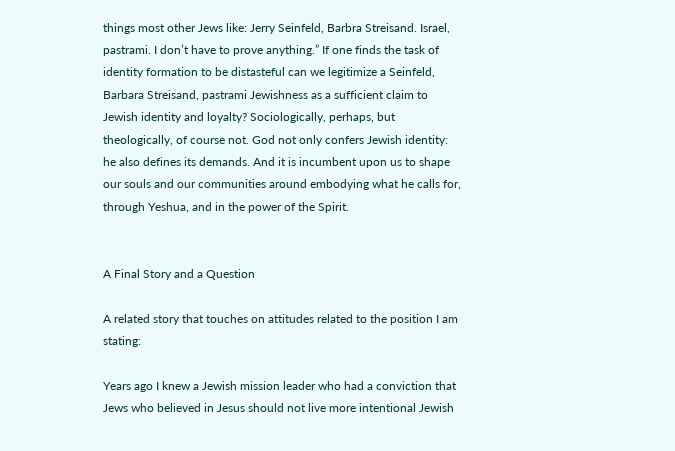things most other Jews like: Jerry Seinfeld, Barbra Streisand. Israel, pastrami. I don’t have to prove anything.” If one finds the task of identity formation to be distasteful can we legitimize a Seinfeld, Barbara Streisand, pastrami Jewishness as a sufficient claim to Jewish identity and loyalty? Sociologically, perhaps, but theologically, of course not. God not only confers Jewish identity: he also defines its demands. And it is incumbent upon us to shape our souls and our communities around embodying what he calls for, through Yeshua, and in the power of the Spirit.


A Final Story and a Question

A related story that touches on attitudes related to the position I am stating:

Years ago I knew a Jewish mission leader who had a conviction that Jews who believed in Jesus should not live more intentional Jewish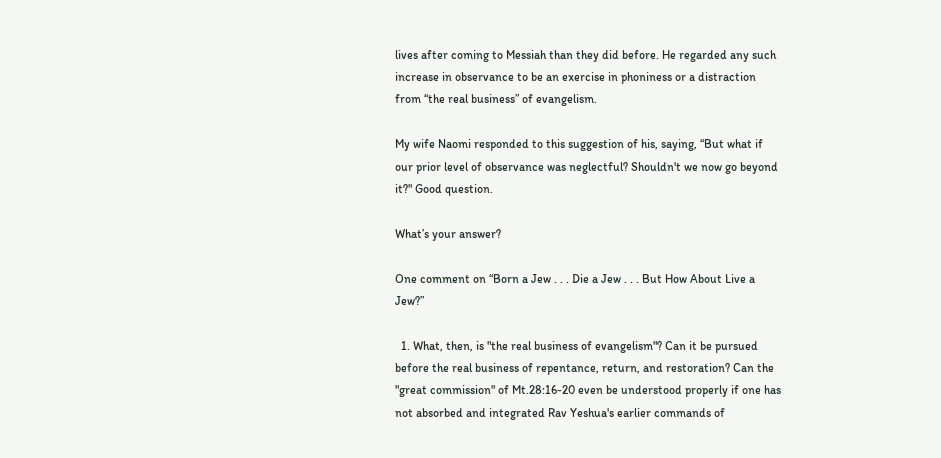lives after coming to Messiah than they did before. He regarded any such increase in observance to be an exercise in phoniness or a distraction from “the real business” of evangelism.

My wife Naomi responded to this suggestion of his, saying, “But what if our prior level of observance was neglectful? Shouldn't we now go beyond it?" Good question.

What’s your answer?

One comment on “Born a Jew . . . Die a Jew . . . But How About Live a Jew?”

  1. What, then, is "the real business of evangelism"? Can it be pursued before the real business of repentance, return, and restoration? Can the "great commission" of Mt.28:16-20 even be understood properly if one has not absorbed and integrated Rav Yeshua's earlier commands of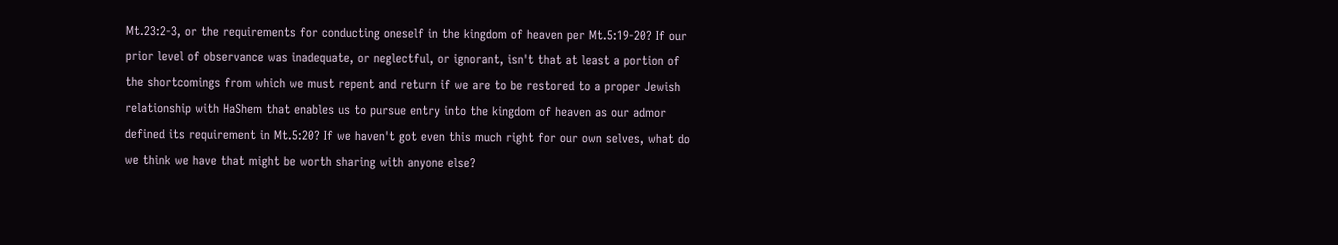Mt.23:2-3, or the requirements for conducting oneself in the kingdom of heaven per Mt.5:19-20? If our prior level of observance was inadequate, or neglectful, or ignorant, isn't that at least a portion of the shortcomings from which we must repent and return if we are to be restored to a proper Jewish relationship with HaShem that enables us to pursue entry into the kingdom of heaven as our admor defined its requirement in Mt.5:20? If we haven't got even this much right for our own selves, what do we think we have that might be worth sharing with anyone else?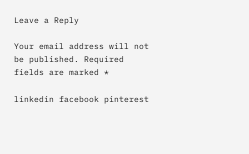Leave a Reply

Your email address will not be published. Required fields are marked *

linkedin facebook pinterest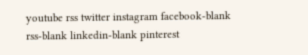youtube rss twitter instagram facebook-blank rss-blank linkedin-blank pinterest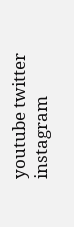youtube twitter instagram